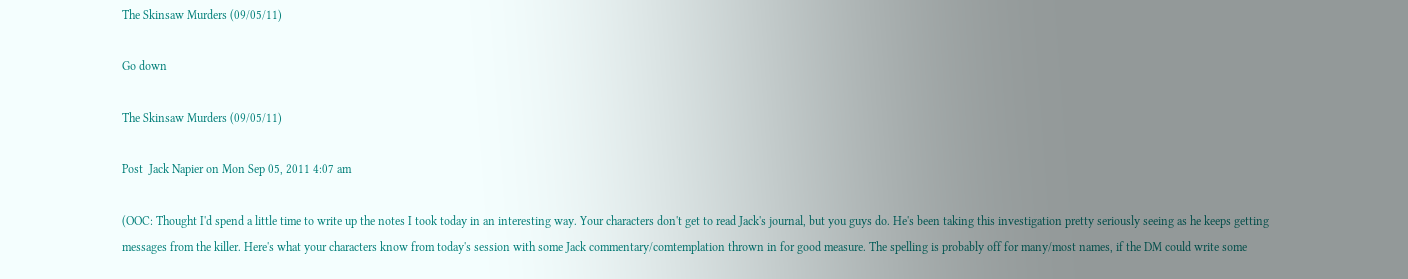The Skinsaw Murders (09/05/11)

Go down

The Skinsaw Murders (09/05/11)

Post  Jack Napier on Mon Sep 05, 2011 4:07 am

(OOC: Thought I'd spend a little time to write up the notes I took today in an interesting way. Your characters don't get to read Jack's journal, but you guys do. He's been taking this investigation pretty seriously seeing as he keeps getting messages from the killer. Here's what your characters know from today's session with some Jack commentary/comtemplation thrown in for good measure. The spelling is probably off for many/most names, if the DM could write some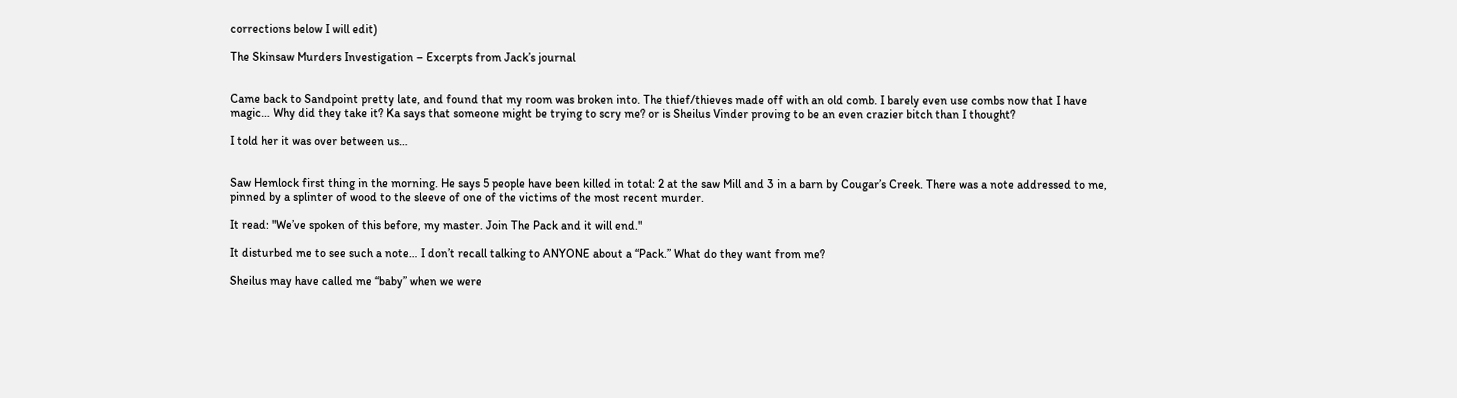corrections below I will edit)

The Skinsaw Murders Investigation – Excerpts from Jack’s journal


Came back to Sandpoint pretty late, and found that my room was broken into. The thief/thieves made off with an old comb. I barely even use combs now that I have magic… Why did they take it? Ka says that someone might be trying to scry me? or is Sheilus Vinder proving to be an even crazier bitch than I thought?

I told her it was over between us…


Saw Hemlock first thing in the morning. He says 5 people have been killed in total: 2 at the saw Mill and 3 in a barn by Cougar’s Creek. There was a note addressed to me, pinned by a splinter of wood to the sleeve of one of the victims of the most recent murder.

It read: "We’ve spoken of this before, my master. Join The Pack and it will end."

It disturbed me to see such a note… I don’t recall talking to ANYONE about a “Pack.” What do they want from me?

Sheilus may have called me “baby” when we were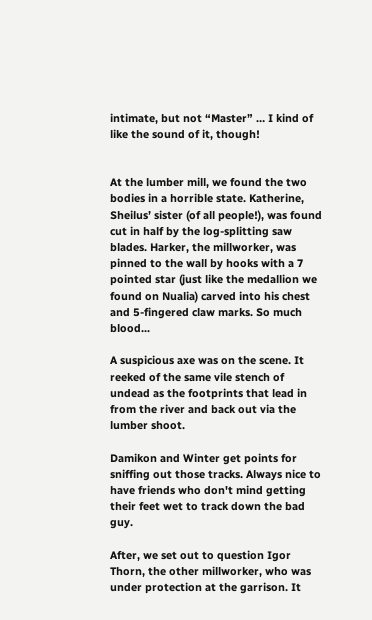intimate, but not “Master” … I kind of like the sound of it, though!


At the lumber mill, we found the two bodies in a horrible state. Katherine, Sheilus’ sister (of all people!), was found cut in half by the log-splitting saw blades. Harker, the millworker, was pinned to the wall by hooks with a 7 pointed star (just like the medallion we found on Nualia) carved into his chest and 5-fingered claw marks. So much blood...

A suspicious axe was on the scene. It reeked of the same vile stench of undead as the footprints that lead in from the river and back out via the lumber shoot.

Damikon and Winter get points for sniffing out those tracks. Always nice to have friends who don't mind getting their feet wet to track down the bad guy.

After, we set out to question Igor Thorn, the other millworker, who was under protection at the garrison. It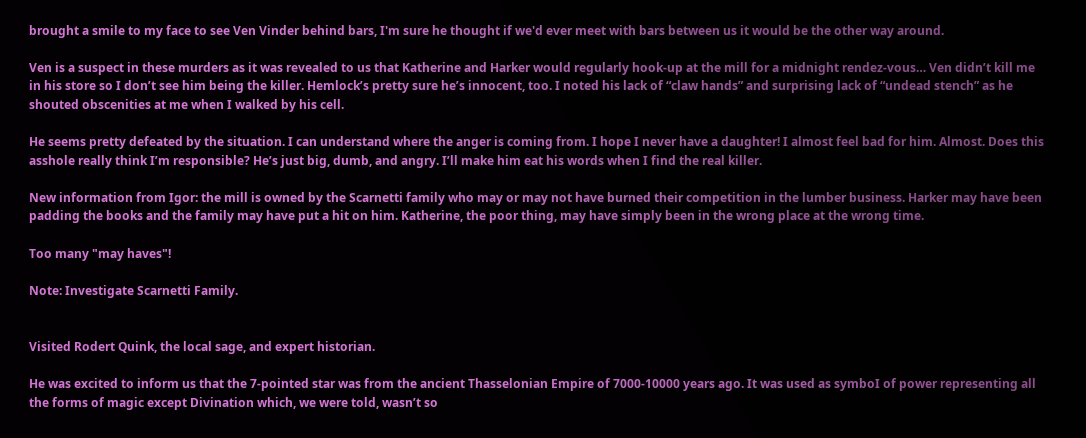brought a smile to my face to see Ven Vinder behind bars, I'm sure he thought if we'd ever meet with bars between us it would be the other way around.

Ven is a suspect in these murders as it was revealed to us that Katherine and Harker would regularly hook-up at the mill for a midnight rendez-vous… Ven didn’t kill me in his store so I don’t see him being the killer. Hemlock’s pretty sure he’s innocent, too. I noted his lack of “claw hands” and surprising lack of “undead stench” as he shouted obscenities at me when I walked by his cell.

He seems pretty defeated by the situation. I can understand where the anger is coming from. I hope I never have a daughter! I almost feel bad for him. Almost. Does this asshole really think I’m responsible? He’s just big, dumb, and angry. I’ll make him eat his words when I find the real killer.

New information from Igor: the mill is owned by the Scarnetti family who may or may not have burned their competition in the lumber business. Harker may have been padding the books and the family may have put a hit on him. Katherine, the poor thing, may have simply been in the wrong place at the wrong time.

Too many "may haves"!

Note: Investigate Scarnetti Family.


Visited Rodert Quink, the local sage, and expert historian.

He was excited to inform us that the 7-pointed star was from the ancient Thasselonian Empire of 7000-10000 years ago. It was used as symboI of power representing all the forms of magic except Divination which, we were told, wasn’t so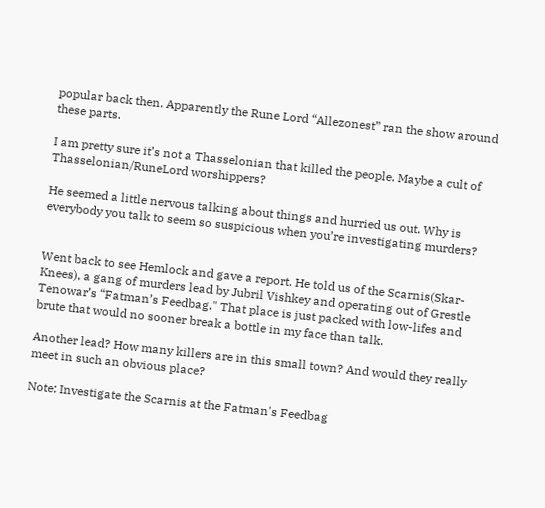popular back then. Apparently the Rune Lord “Allezonest” ran the show around these parts.

I am pretty sure it’s not a Thasselonian that killed the people. Maybe a cult of Thasselonian/RuneLord worshippers?

He seemed a little nervous talking about things and hurried us out. Why is everybody you talk to seem so suspicious when you’re investigating murders?


Went back to see Hemlock and gave a report. He told us of the Scarnis(Skar-Knees), a gang of murders lead by Jubril Vishkey and operating out of Grestle Tenowar’s “Fatman’s Feedbag." That place is just packed with low-lifes and brute that would no sooner break a bottle in my face than talk.

Another lead? How many killers are in this small town? And would they really meet in such an obvious place?

Note: Investigate the Scarnis at the Fatman's Feedbag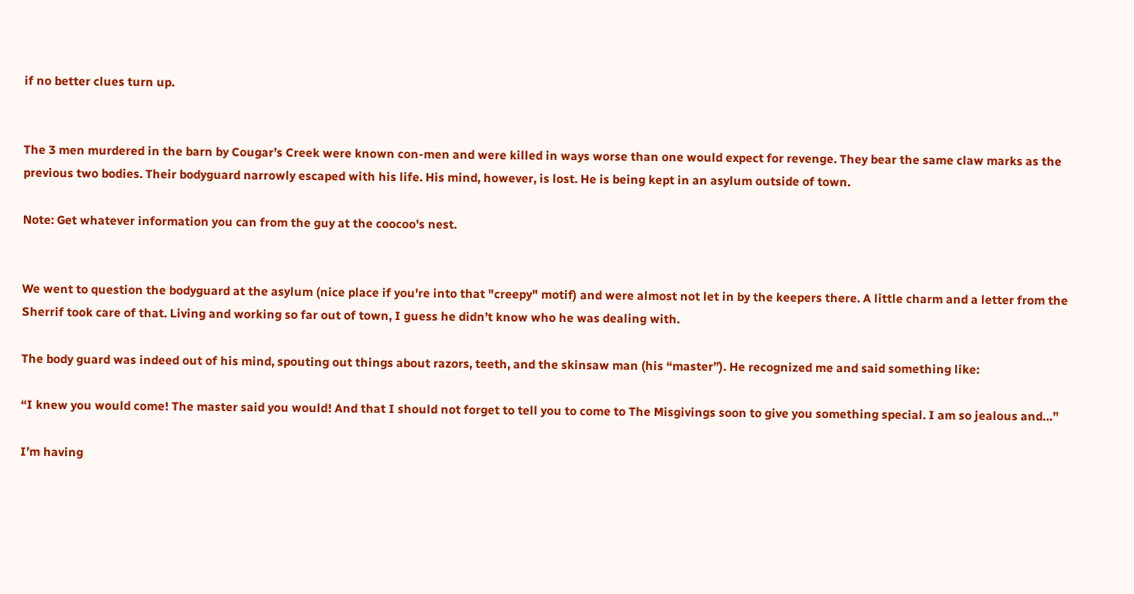if no better clues turn up.


The 3 men murdered in the barn by Cougar’s Creek were known con-men and were killed in ways worse than one would expect for revenge. They bear the same claw marks as the previous two bodies. Their bodyguard narrowly escaped with his life. His mind, however, is lost. He is being kept in an asylum outside of town.

Note: Get whatever information you can from the guy at the coocoo's nest.


We went to question the bodyguard at the asylum (nice place if you're into that "creepy" motif) and were almost not let in by the keepers there. A little charm and a letter from the Sherrif took care of that. Living and working so far out of town, I guess he didn’t know who he was dealing with.

The body guard was indeed out of his mind, spouting out things about razors, teeth, and the skinsaw man (his “master”). He recognized me and said something like:

“I knew you would come! The master said you would! And that I should not forget to tell you to come to The Misgivings soon to give you something special. I am so jealous and…”

I’m having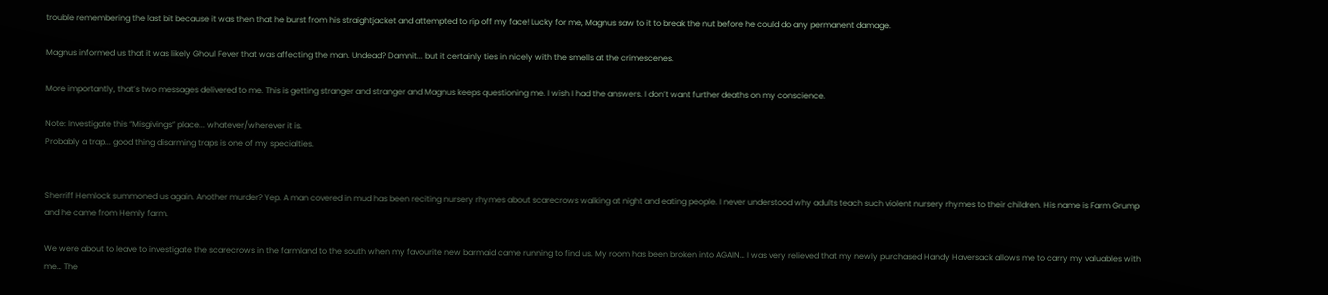trouble remembering the last bit because it was then that he burst from his straightjacket and attempted to rip off my face! Lucky for me, Magnus saw to it to break the nut before he could do any permanent damage.

Magnus informed us that it was likely Ghoul Fever that was affecting the man. Undead? Damnit... but it certainly ties in nicely with the smells at the crimescenes.

More importantly, that’s two messages delivered to me. This is getting stranger and stranger and Magnus keeps questioning me. I wish I had the answers. I don’t want further deaths on my conscience.

Note: Investigate this “Misgivings” place... whatever/wherever it is.
Probably a trap... good thing disarming traps is one of my specialties.


Sherriff Hemlock summoned us again. Another murder? Yep. A man covered in mud has been reciting nursery rhymes about scarecrows walking at night and eating people. I never understood why adults teach such violent nursery rhymes to their children. His name is Farm Grump and he came from Hemly farm.

We were about to leave to investigate the scarecrows in the farmland to the south when my favourite new barmaid came running to find us. My room has been broken into AGAIN… I was very relieved that my newly purchased Handy Haversack allows me to carry my valuables with me… The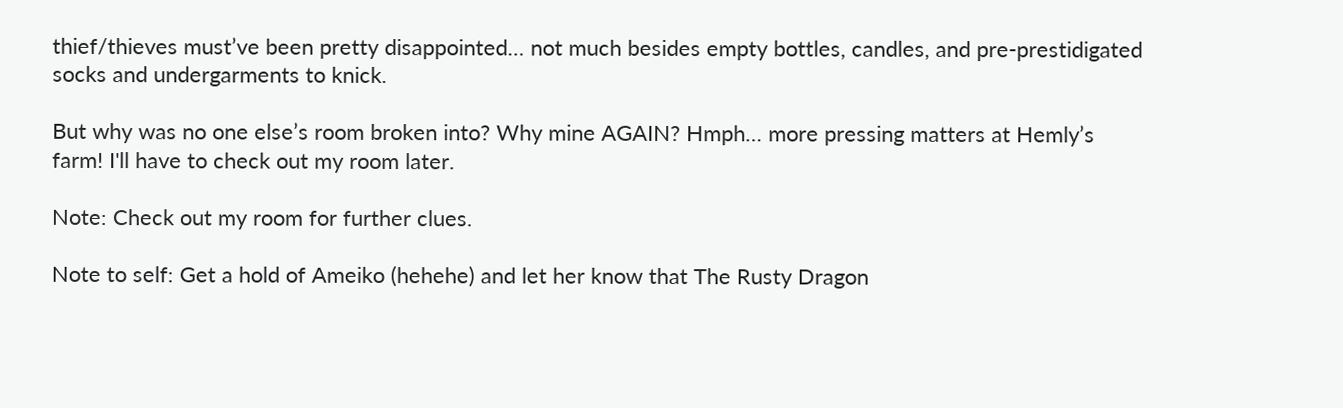thief/thieves must’ve been pretty disappointed… not much besides empty bottles, candles, and pre-prestidigated socks and undergarments to knick.

But why was no one else’s room broken into? Why mine AGAIN? Hmph… more pressing matters at Hemly’s farm! I'll have to check out my room later.

Note: Check out my room for further clues.

Note to self: Get a hold of Ameiko (hehehe) and let her know that The Rusty Dragon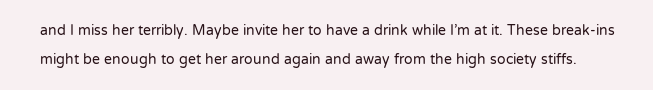and I miss her terribly. Maybe invite her to have a drink while I’m at it. These break-ins might be enough to get her around again and away from the high society stiffs.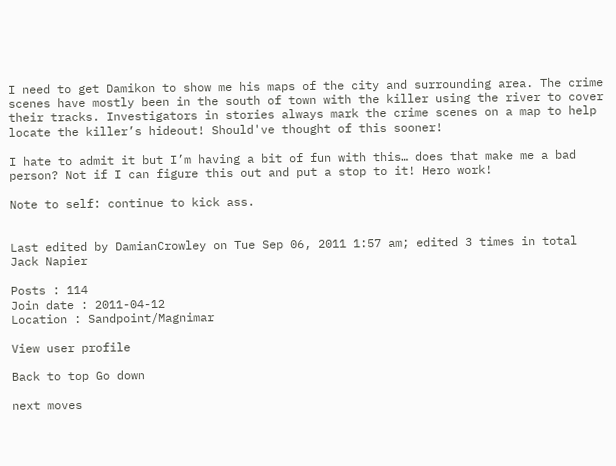I need to get Damikon to show me his maps of the city and surrounding area. The crime scenes have mostly been in the south of town with the killer using the river to cover their tracks. Investigators in stories always mark the crime scenes on a map to help locate the killer’s hideout! Should've thought of this sooner!

I hate to admit it but I’m having a bit of fun with this… does that make me a bad person? Not if I can figure this out and put a stop to it! Hero work!

Note to self: continue to kick ass.


Last edited by DamianCrowley on Tue Sep 06, 2011 1:57 am; edited 3 times in total
Jack Napier

Posts : 114
Join date : 2011-04-12
Location : Sandpoint/Magnimar

View user profile

Back to top Go down

next moves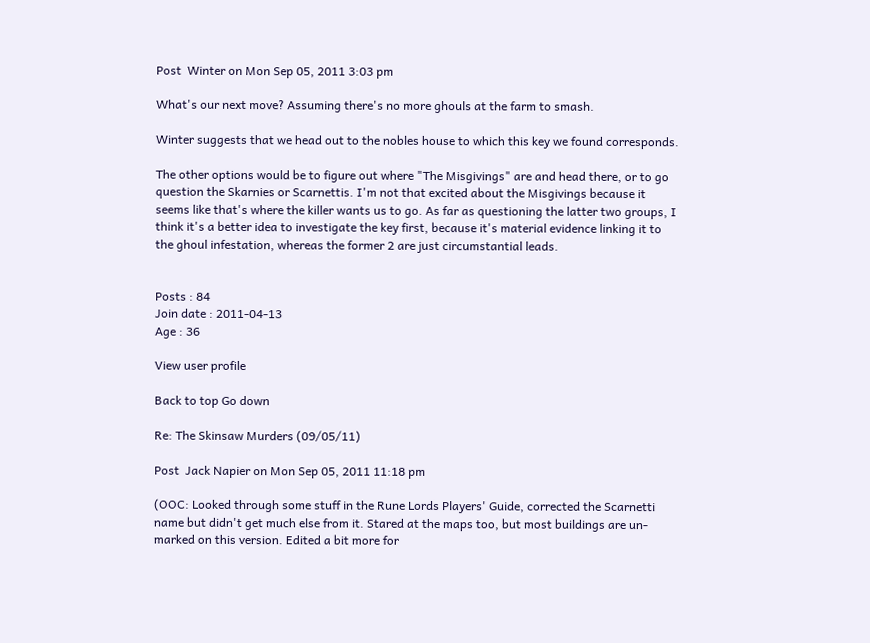Post  Winter on Mon Sep 05, 2011 3:03 pm

What's our next move? Assuming there's no more ghouls at the farm to smash.

Winter suggests that we head out to the nobles house to which this key we found corresponds.

The other options would be to figure out where "The Misgivings" are and head there, or to go question the Skarnies or Scarnettis. I'm not that excited about the Misgivings because it seems like that's where the killer wants us to go. As far as questioning the latter two groups, I think it's a better idea to investigate the key first, because it's material evidence linking it to the ghoul infestation, whereas the former 2 are just circumstantial leads.


Posts : 84
Join date : 2011-04-13
Age : 36

View user profile

Back to top Go down

Re: The Skinsaw Murders (09/05/11)

Post  Jack Napier on Mon Sep 05, 2011 11:18 pm

(OOC: Looked through some stuff in the Rune Lords Players' Guide, corrected the Scarnetti name but didn't get much else from it. Stared at the maps too, but most buildings are un-marked on this version. Edited a bit more for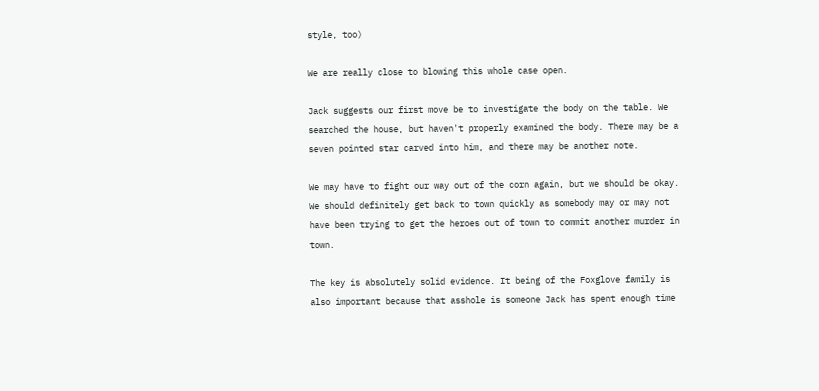style, too)

We are really close to blowing this whole case open.

Jack suggests our first move be to investigate the body on the table. We searched the house, but haven't properly examined the body. There may be a seven pointed star carved into him, and there may be another note.

We may have to fight our way out of the corn again, but we should be okay. We should definitely get back to town quickly as somebody may or may not have been trying to get the heroes out of town to commit another murder in town.

The key is absolutely solid evidence. It being of the Foxglove family is also important because that asshole is someone Jack has spent enough time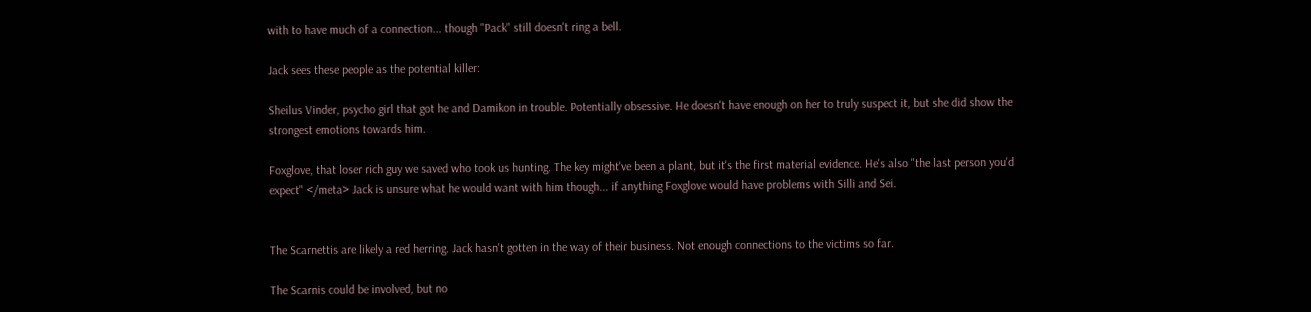with to have much of a connection... though "Pack" still doesn't ring a bell.

Jack sees these people as the potential killer:

Sheilus Vinder, psycho girl that got he and Damikon in trouble. Potentially obsessive. He doesn't have enough on her to truly suspect it, but she did show the strongest emotions towards him.

Foxglove, that loser rich guy we saved who took us hunting. The key might've been a plant, but it's the first material evidence. He's also "the last person you'd expect" </meta> Jack is unsure what he would want with him though... if anything Foxglove would have problems with Silli and Sei.


The Scarnettis are likely a red herring. Jack hasn't gotten in the way of their business. Not enough connections to the victims so far.

The Scarnis could be involved, but no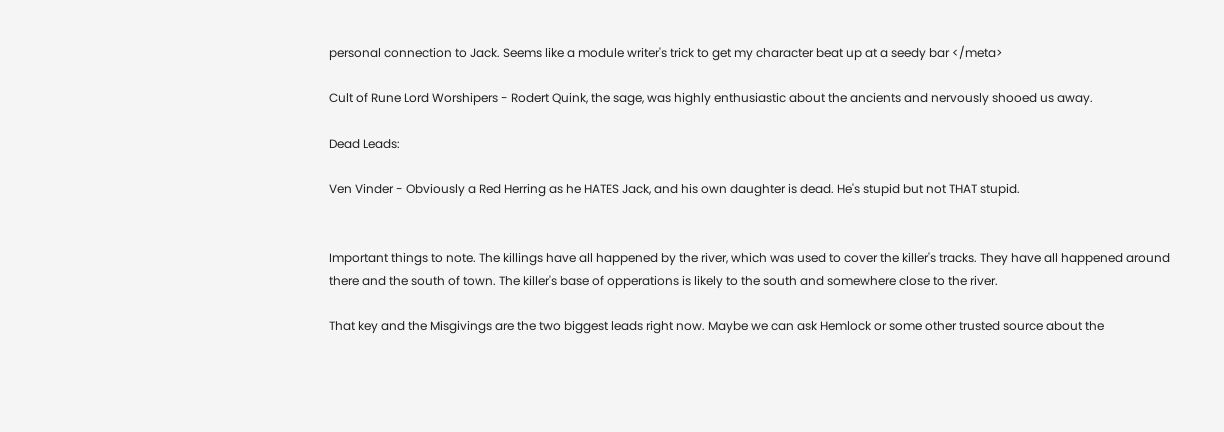personal connection to Jack. Seems like a module writer's trick to get my character beat up at a seedy bar </meta>

Cult of Rune Lord Worshipers - Rodert Quink, the sage, was highly enthusiastic about the ancients and nervously shooed us away.

Dead Leads:

Ven Vinder - Obviously a Red Herring as he HATES Jack, and his own daughter is dead. He's stupid but not THAT stupid.


Important things to note. The killings have all happened by the river, which was used to cover the killer's tracks. They have all happened around there and the south of town. The killer's base of opperations is likely to the south and somewhere close to the river.

That key and the Misgivings are the two biggest leads right now. Maybe we can ask Hemlock or some other trusted source about the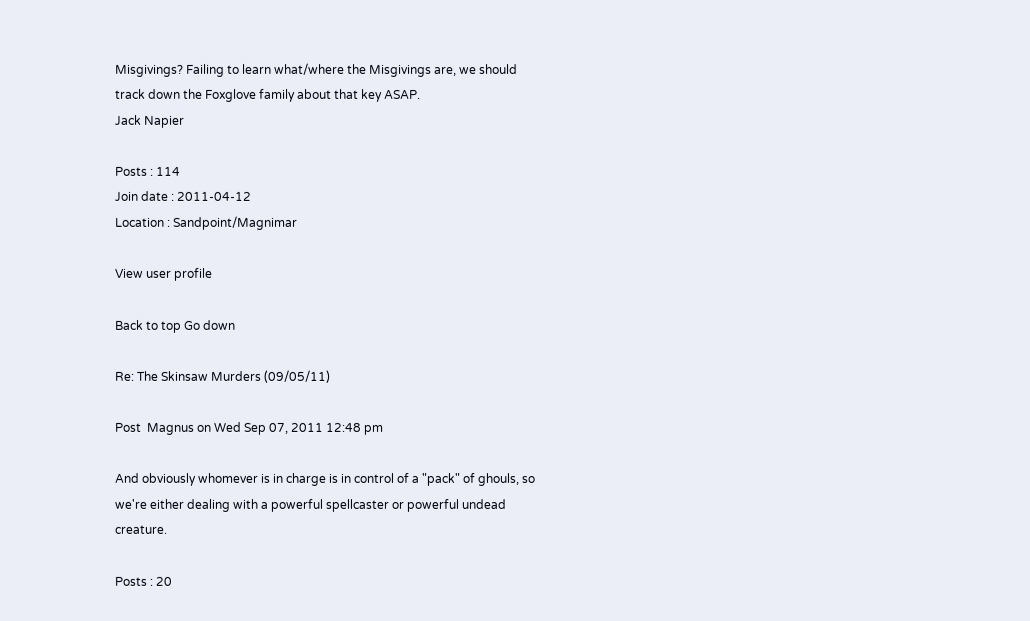Misgivings? Failing to learn what/where the Misgivings are, we should track down the Foxglove family about that key ASAP.
Jack Napier

Posts : 114
Join date : 2011-04-12
Location : Sandpoint/Magnimar

View user profile

Back to top Go down

Re: The Skinsaw Murders (09/05/11)

Post  Magnus on Wed Sep 07, 2011 12:48 pm

And obviously whomever is in charge is in control of a "pack" of ghouls, so we're either dealing with a powerful spellcaster or powerful undead creature.

Posts : 20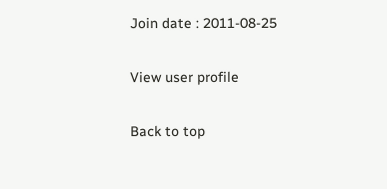Join date : 2011-08-25

View user profile

Back to top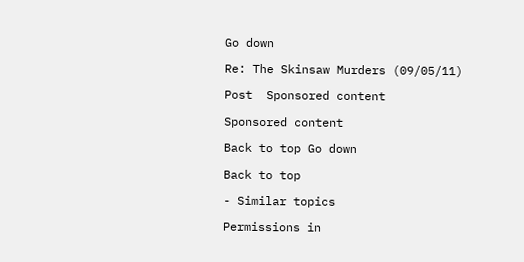Go down

Re: The Skinsaw Murders (09/05/11)

Post  Sponsored content

Sponsored content

Back to top Go down

Back to top

- Similar topics

Permissions in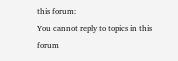this forum:
You cannot reply to topics in this forum